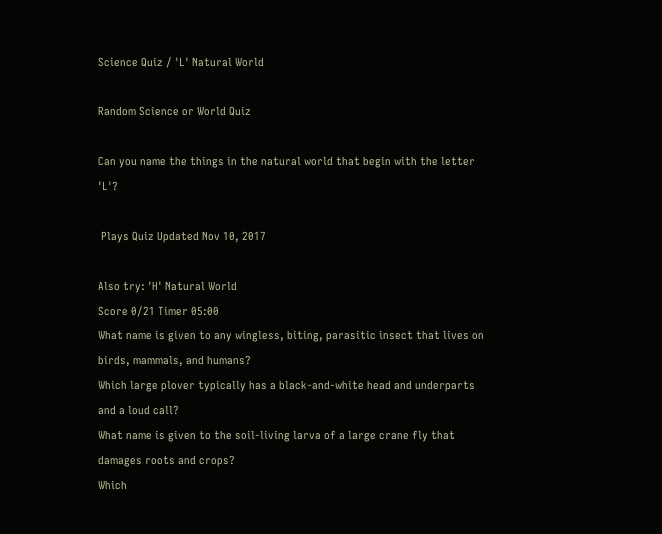Science Quiz / 'L' Natural World

Random Science or World Quiz

Can you name the things in the natural world that begin with the letter 'L'?

 Plays Quiz Updated Nov 10, 2017

Also try: 'H' Natural World
Score 0/21 Timer 05:00
What name is given to any wingless, biting, parasitic insect that lives on birds, mammals, and humans?
Which large plover typically has a black-and-white head and underparts and a loud call?
What name is given to the soil-living larva of a large crane fly that damages roots and crops?
Which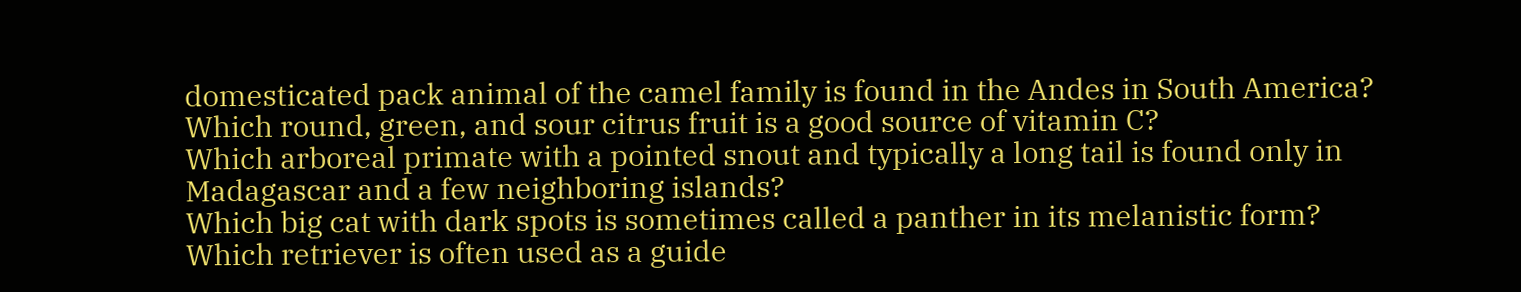domesticated pack animal of the camel family is found in the Andes in South America?
Which round, green, and sour citrus fruit is a good source of vitamin C?
Which arboreal primate with a pointed snout and typically a long tail is found only in Madagascar and a few neighboring islands?
Which big cat with dark spots is sometimes called a panther in its melanistic form?
Which retriever is often used as a guide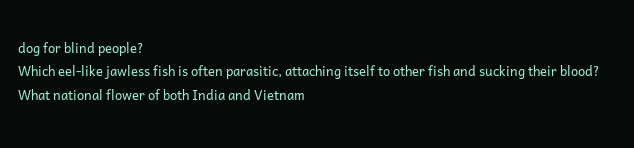dog for blind people?
Which eel-like jawless fish is often parasitic, attaching itself to other fish and sucking their blood?
What national flower of both India and Vietnam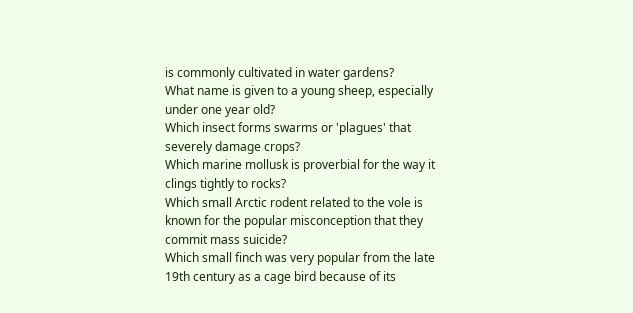is commonly cultivated in water gardens?
What name is given to a young sheep, especially under one year old?
Which insect forms swarms or 'plagues' that severely damage crops?
Which marine mollusk is proverbial for the way it clings tightly to rocks?
Which small Arctic rodent related to the vole is known for the popular misconception that they commit mass suicide?
Which small finch was very popular from the late 19th century as a cage bird because of its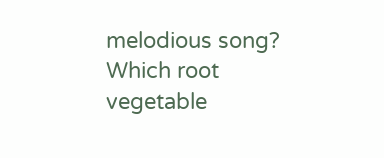melodious song?
Which root vegetable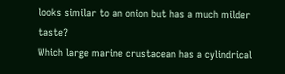looks similar to an onion but has a much milder taste?
Which large marine crustacean has a cylindrical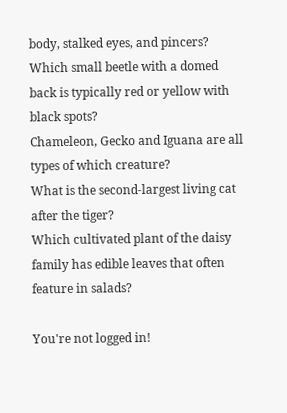body, stalked eyes, and pincers?
Which small beetle with a domed back is typically red or yellow with black spots?
Chameleon, Gecko and Iguana are all types of which creature?
What is the second-largest living cat after the tiger?
Which cultivated plant of the daisy family has edible leaves that often feature in salads?

You're not logged in!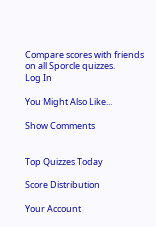Compare scores with friends on all Sporcle quizzes.
Log In

You Might Also Like...

Show Comments


Top Quizzes Today

Score Distribution

Your Account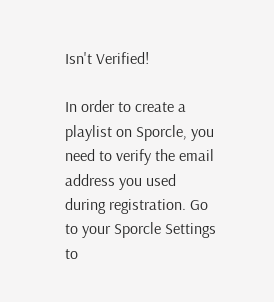Isn't Verified!

In order to create a playlist on Sporcle, you need to verify the email address you used during registration. Go to your Sporcle Settings to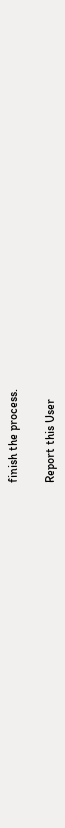finish the process.

Report this User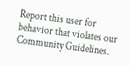Report this user for behavior that violates our Community Guidelines.